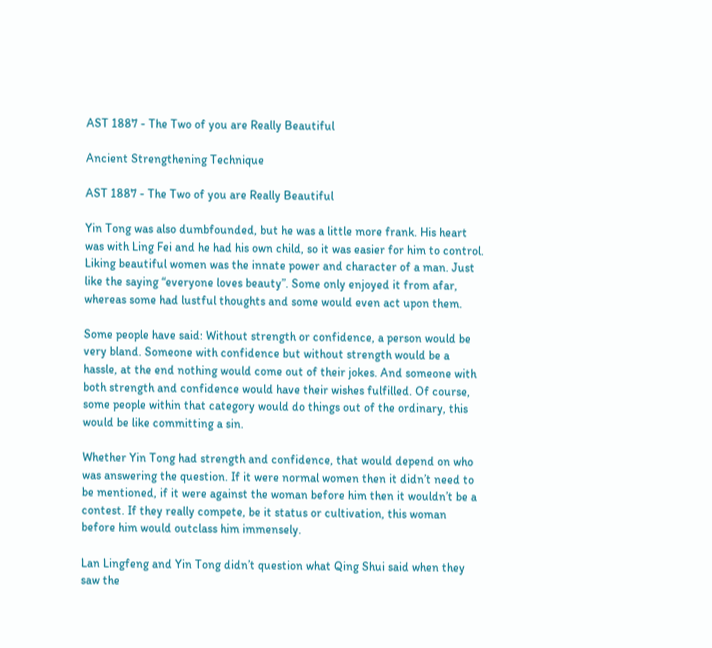AST 1887 - The Two of you are Really Beautiful

Ancient Strengthening Technique

AST 1887 - The Two of you are Really Beautiful

Yin Tong was also dumbfounded, but he was a little more frank. His heart was with Ling Fei and he had his own child, so it was easier for him to control. Liking beautiful women was the innate power and character of a man. Just like the saying “everyone loves beauty”. Some only enjoyed it from afar, whereas some had lustful thoughts and some would even act upon them.

Some people have said: Without strength or confidence, a person would be very bland. Someone with confidence but without strength would be a hassle, at the end nothing would come out of their jokes. And someone with both strength and confidence would have their wishes fulfilled. Of course, some people within that category would do things out of the ordinary, this would be like committing a sin.

Whether Yin Tong had strength and confidence, that would depend on who was answering the question. If it were normal women then it didn’t need to be mentioned, if it were against the woman before him then it wouldn’t be a contest. If they really compete, be it status or cultivation, this woman before him would outclass him immensely.

Lan Lingfeng and Yin Tong didn’t question what Qing Shui said when they saw the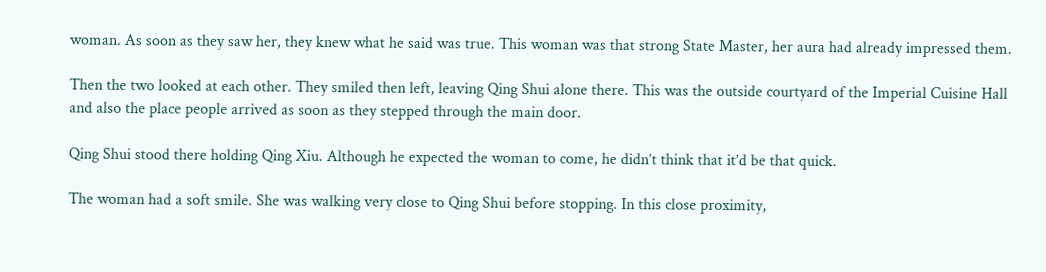woman. As soon as they saw her, they knew what he said was true. This woman was that strong State Master, her aura had already impressed them.

Then the two looked at each other. They smiled then left, leaving Qing Shui alone there. This was the outside courtyard of the Imperial Cuisine Hall and also the place people arrived as soon as they stepped through the main door.

Qing Shui stood there holding Qing Xiu. Although he expected the woman to come, he didn’t think that it’d be that quick.

The woman had a soft smile. She was walking very close to Qing Shui before stopping. In this close proximity,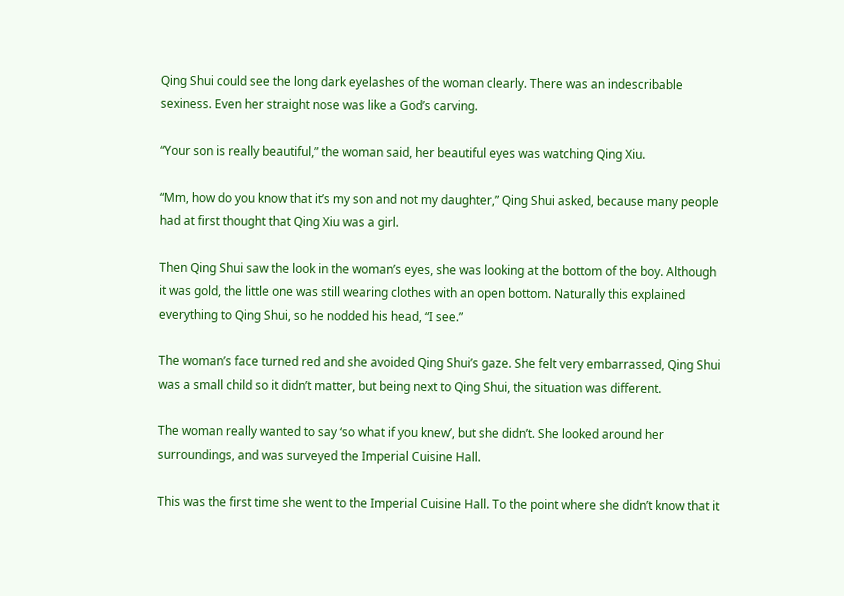Qing Shui could see the long dark eyelashes of the woman clearly. There was an indescribable sexiness. Even her straight nose was like a God’s carving.

“Your son is really beautiful,” the woman said, her beautiful eyes was watching Qing Xiu.

“Mm, how do you know that it’s my son and not my daughter,” Qing Shui asked, because many people had at first thought that Qing Xiu was a girl.

Then Qing Shui saw the look in the woman’s eyes, she was looking at the bottom of the boy. Although it was gold, the little one was still wearing clothes with an open bottom. Naturally this explained everything to Qing Shui, so he nodded his head, “I see.”

The woman’s face turned red and she avoided Qing Shui’s gaze. She felt very embarrassed, Qing Shui was a small child so it didn’t matter, but being next to Qing Shui, the situation was different.

The woman really wanted to say ‘so what if you knew’, but she didn’t. She looked around her surroundings, and was surveyed the Imperial Cuisine Hall.

This was the first time she went to the Imperial Cuisine Hall. To the point where she didn’t know that it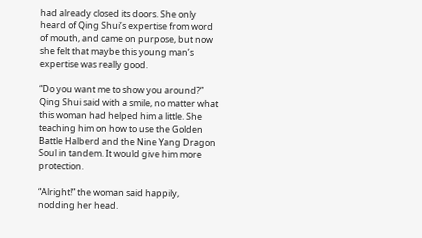had already closed its doors. She only heard of Qing Shui’s expertise from word of mouth, and came on purpose, but now she felt that maybe this young man’s expertise was really good.

“Do you want me to show you around?” Qing Shui said with a smile, no matter what this woman had helped him a little. She teaching him on how to use the Golden Battle Halberd and the Nine Yang Dragon Soul in tandem. It would give him more protection.

“Alright!” the woman said happily, nodding her head.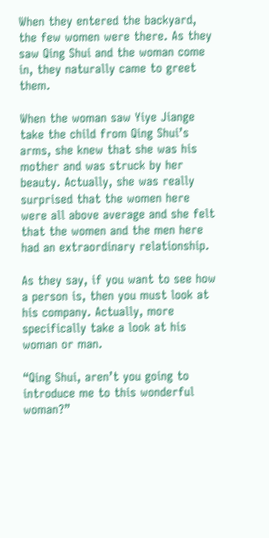When they entered the backyard, the few women were there. As they saw Qing Shui and the woman come in, they naturally came to greet them.

When the woman saw Yiye Jiange take the child from Qing Shui’s arms, she knew that she was his mother and was struck by her beauty. Actually, she was really surprised that the women here were all above average and she felt that the women and the men here had an extraordinary relationship.

As they say, if you want to see how a person is, then you must look at his company. Actually, more specifically take a look at his woman or man.

“Qing Shui, aren’t you going to introduce me to this wonderful woman?”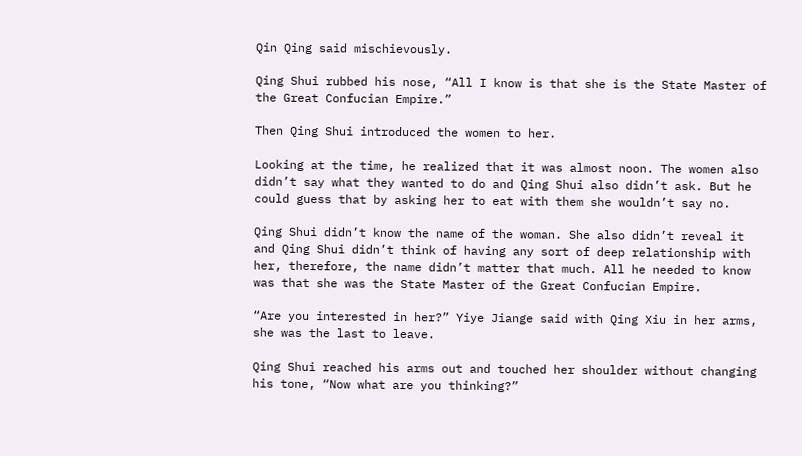Qin Qing said mischievously.

Qing Shui rubbed his nose, “All I know is that she is the State Master of the Great Confucian Empire.”

Then Qing Shui introduced the women to her.

Looking at the time, he realized that it was almost noon. The women also didn’t say what they wanted to do and Qing Shui also didn’t ask. But he could guess that by asking her to eat with them she wouldn’t say no.

Qing Shui didn’t know the name of the woman. She also didn’t reveal it and Qing Shui didn’t think of having any sort of deep relationship with her, therefore, the name didn’t matter that much. All he needed to know was that she was the State Master of the Great Confucian Empire.

“Are you interested in her?” Yiye Jiange said with Qing Xiu in her arms, she was the last to leave.

Qing Shui reached his arms out and touched her shoulder without changing his tone, “Now what are you thinking?”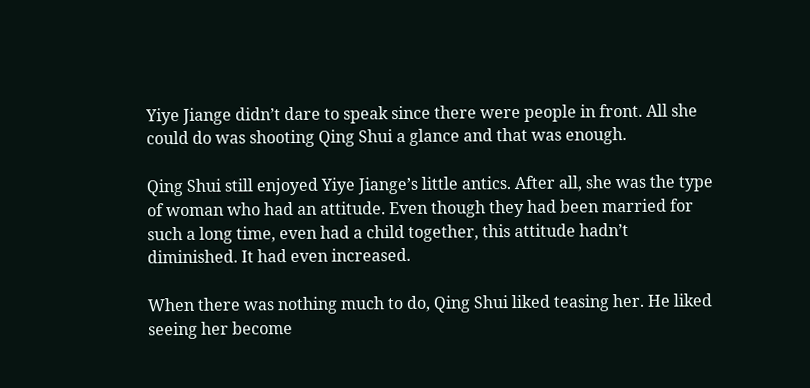Yiye Jiange didn’t dare to speak since there were people in front. All she could do was shooting Qing Shui a glance and that was enough.

Qing Shui still enjoyed Yiye Jiange’s little antics. After all, she was the type of woman who had an attitude. Even though they had been married for such a long time, even had a child together, this attitude hadn’t diminished. It had even increased.

When there was nothing much to do, Qing Shui liked teasing her. He liked seeing her become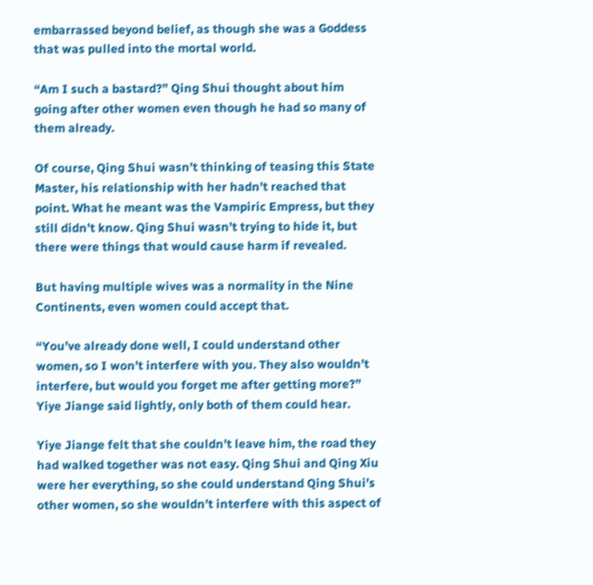embarrassed beyond belief, as though she was a Goddess that was pulled into the mortal world.

“Am I such a bastard?” Qing Shui thought about him going after other women even though he had so many of them already.

Of course, Qing Shui wasn’t thinking of teasing this State Master, his relationship with her hadn’t reached that point. What he meant was the Vampiric Empress, but they still didn’t know. Qing Shui wasn’t trying to hide it, but there were things that would cause harm if revealed.

But having multiple wives was a normality in the Nine Continents, even women could accept that.

“You’ve already done well, I could understand other women, so I won’t interfere with you. They also wouldn’t interfere, but would you forget me after getting more?” Yiye Jiange said lightly, only both of them could hear.

Yiye Jiange felt that she couldn’t leave him, the road they had walked together was not easy. Qing Shui and Qing Xiu were her everything, so she could understand Qing Shui’s other women, so she wouldn’t interfere with this aspect of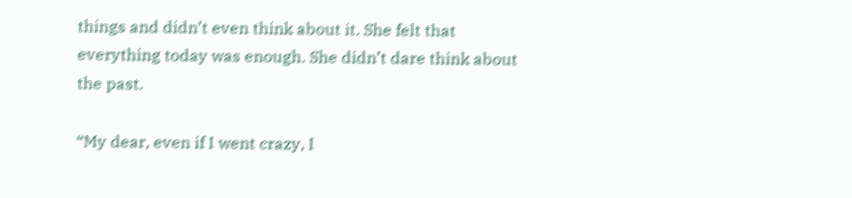things and didn’t even think about it. She felt that everything today was enough. She didn’t dare think about the past.

“My dear, even if I went crazy, I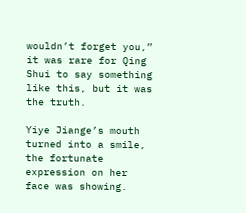wouldn’t forget you,” it was rare for Qing Shui to say something like this, but it was the truth.

Yiye Jiange’s mouth turned into a smile, the fortunate expression on her face was showing.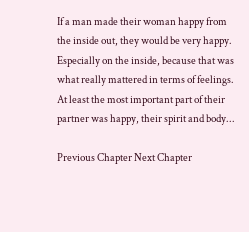If a man made their woman happy from the inside out, they would be very happy. Especially on the inside, because that was what really mattered in terms of feelings. At least the most important part of their partner was happy, their spirit and body...

Previous Chapter Next Chapter